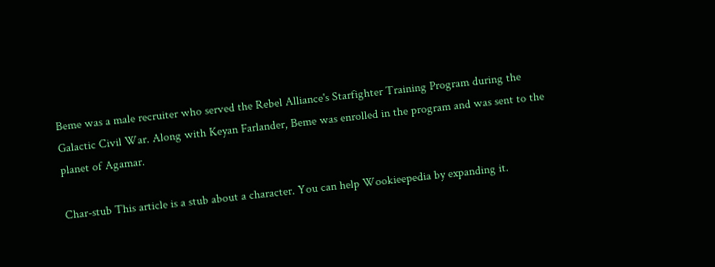Beme was a male recruiter who served the Rebel Alliance's Starfighter Training Program during the Galactic Civil War. Along with Keyan Farlander, Beme was enrolled in the program and was sent to the planet of Agamar.

Char-stub This article is a stub about a character. You can help Wookieepedia by expanding it.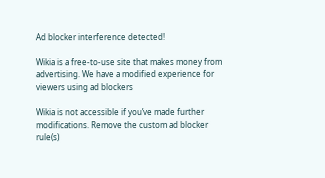Ad blocker interference detected!

Wikia is a free-to-use site that makes money from advertising. We have a modified experience for viewers using ad blockers

Wikia is not accessible if you’ve made further modifications. Remove the custom ad blocker rule(s)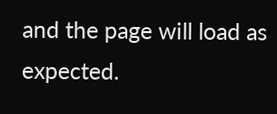and the page will load as expected.